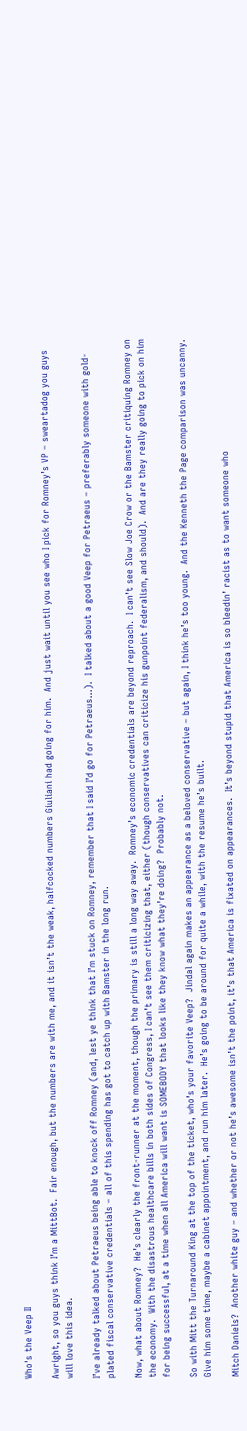Who's the Veep II

Awright, so you guys think I’m a MittBot.  Fair enough, but the numbers are with me, and it isn’t the weak, halfcocked numbers Giuliani had going for him.  And just wait until you see who I pick for Romney’s VP – sweartadog you guys will love this idea.

I’ve already talked about Petraeus being able to knock off Romney (and, lest ye think that I’m stuck on Romney, remember that I said I’d go for Petraeus…).  I talked about a good Veep for Petraeus – preferably someone with gold-plated fiscal conservative credentials – all of this spending has got to catch up with Bamster in the long run.

Now, what about Romney?  He’s clearly the front-runner at the moment, though the primary is still a long way away.  Romney’s economic credentials are beyond reproach.  I can’t see Slow Joe Crow or the Bamster critiquing Romney on the economy.  With the disastrous healthcare bills in both sides of Congress, I can’t see them criticizing that, either (though conservatives can criticize his gunpoint federalism, and should).  And are they really going to pick on him for being successful, at a time when all America will want is SOMEBODY that looks like they know what they’re doing?  Probably not.

So with Mitt the Turnaround King at the top of the ticket, who’s your favorite Veep?  Jindal again makes an appearance as a beloved conservative – but again, I think he’s too young.  And the Kenneth the Page comparison was uncanny.  Give him some time, maybe a cabinet appointment, and run him later.  He’s going to be around for quite a while, with the resume he’s built.

Mitch Daniels?  Another white guy – and whether or not he’s awesome isn’t the point, it’s that America is fixated on appearances.  It’s beyond stupid that America is so bleedin’ racist as to want someone who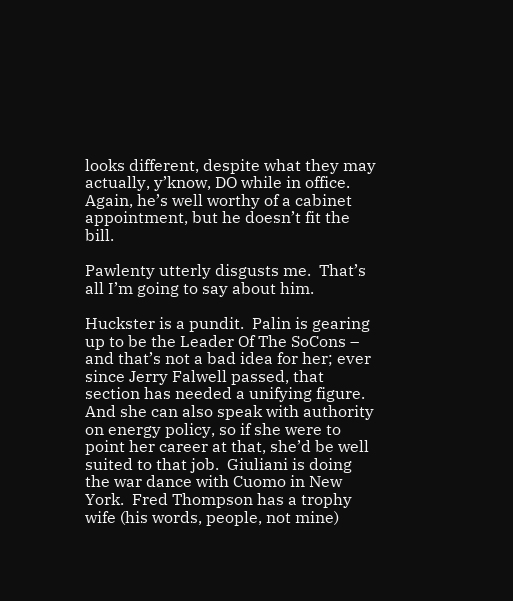looks different, despite what they may actually, y’know, DO while in office.  Again, he’s well worthy of a cabinet appointment, but he doesn’t fit the bill.

Pawlenty utterly disgusts me.  That’s all I’m going to say about him.

Huckster is a pundit.  Palin is gearing up to be the Leader Of The SoCons – and that’s not a bad idea for her; ever since Jerry Falwell passed, that section has needed a unifying figure.  And she can also speak with authority on energy policy, so if she were to point her career at that, she’d be well suited to that job.  Giuliani is doing the war dance with Cuomo in New York.  Fred Thompson has a trophy wife (his words, people, not mine)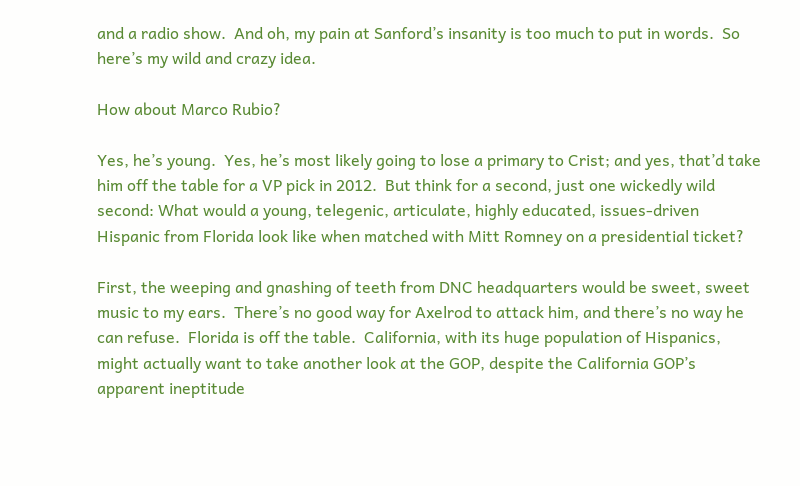and a radio show.  And oh, my pain at Sanford’s insanity is too much to put in words.  So here’s my wild and crazy idea.

How about Marco Rubio?

Yes, he’s young.  Yes, he’s most likely going to lose a primary to Crist; and yes, that’d take him off the table for a VP pick in 2012.  But think for a second, just one wickedly wild second: What would a young, telegenic, articulate, highly educated, issues-driven Hispanic from Florida look like when matched with Mitt Romney on a presidential ticket?

First, the weeping and gnashing of teeth from DNC headquarters would be sweet, sweet music to my ears.  There’s no good way for Axelrod to attack him, and there’s no way he can refuse.  Florida is off the table.  California, with its huge population of Hispanics, might actually want to take another look at the GOP, despite the California GOP’s apparent ineptitude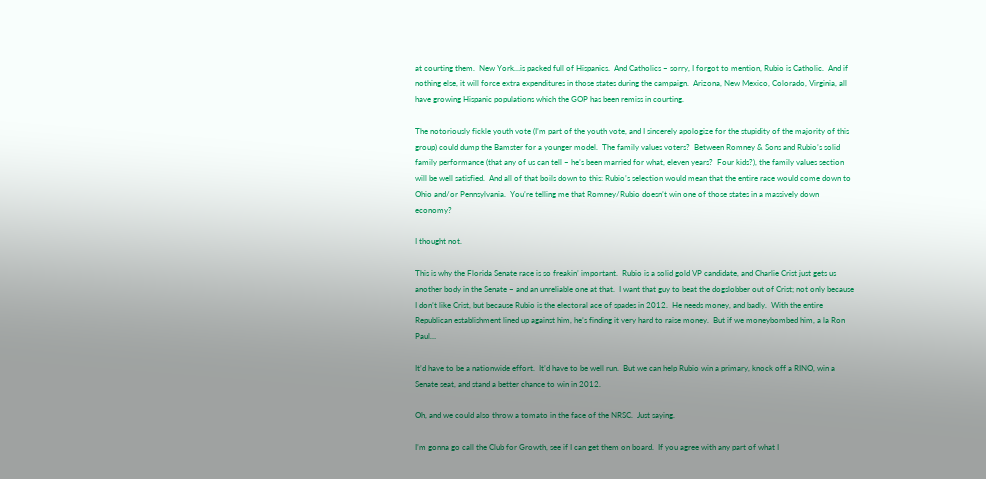at courting them.  New York…is packed full of Hispanics.  And Catholics – sorry, I forgot to mention, Rubio is Catholic.  And if nothing else, it will force extra expenditures in those states during the campaign.  Arizona, New Mexico, Colorado, Virginia, all have growing Hispanic populations which the GOP has been remiss in courting.

The notoriously fickle youth vote (I’m part of the youth vote, and I sincerely apologize for the stupidity of the majority of this group) could dump the Bamster for a younger model.  The family values voters?  Between Romney & Sons and Rubio’s solid family performance (that any of us can tell – he’s been married for what, eleven years?  Four kids?), the family values section will be well satisfied.  And all of that boils down to this: Rubio’s selection would mean that the entire race would come down to Ohio and/or Pennsylvania.  You’re telling me that Romney/Rubio doesn’t win one of those states in a massively down economy?

I thought not.

This is why the Florida Senate race is so freakin’ important.  Rubio is a solid gold VP candidate, and Charlie Crist just gets us another body in the Senate – and an unreliable one at that.  I want that guy to beat the dogslobber out of Crist; not only because I don’t like Crist, but because Rubio is the electoral ace of spades in 2012.  He needs money, and badly.  With the entire Republican establishment lined up against him, he’s finding it very hard to raise money.  But if we moneybombed him, a la Ron Paul…

It’d have to be a nationwide effort.  It’d have to be well run.  But we can help Rubio win a primary, knock off a RINO, win a Senate seat, and stand a better chance to win in 2012.

Oh, and we could also throw a tomato in the face of the NRSC.  Just saying.

I’m gonna go call the Club for Growth, see if I can get them on board.  If you agree with any part of what I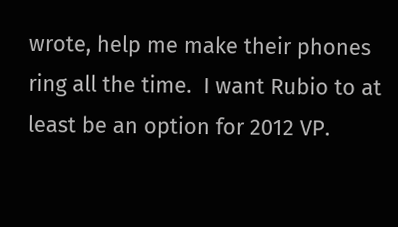wrote, help me make their phones ring all the time.  I want Rubio to at least be an option for 2012 VP.